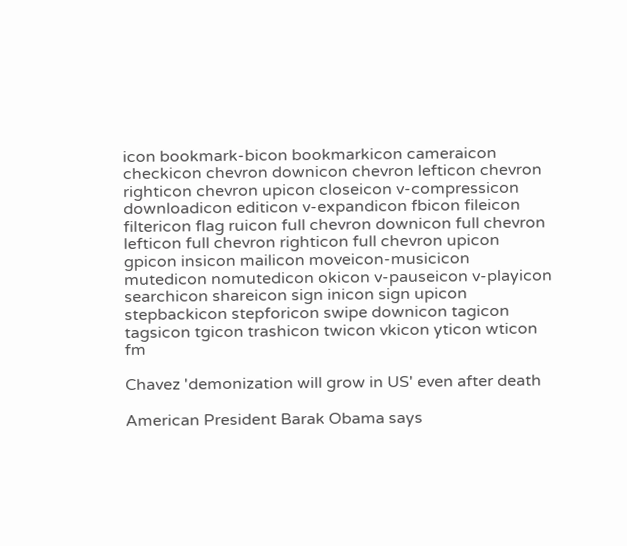icon bookmark-bicon bookmarkicon cameraicon checkicon chevron downicon chevron lefticon chevron righticon chevron upicon closeicon v-compressicon downloadicon editicon v-expandicon fbicon fileicon filtericon flag ruicon full chevron downicon full chevron lefticon full chevron righticon full chevron upicon gpicon insicon mailicon moveicon-musicicon mutedicon nomutedicon okicon v-pauseicon v-playicon searchicon shareicon sign inicon sign upicon stepbackicon stepforicon swipe downicon tagicon tagsicon tgicon trashicon twicon vkicon yticon wticon fm

Chavez 'demonization will grow in US' even after death

American President Barak Obama says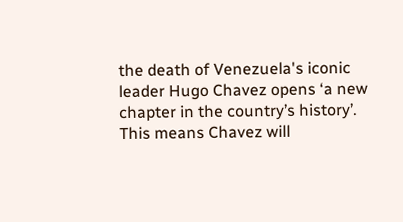the death of Venezuela's iconic leader Hugo Chavez opens ‘a new chapter in the country’s history’. This means Chavez will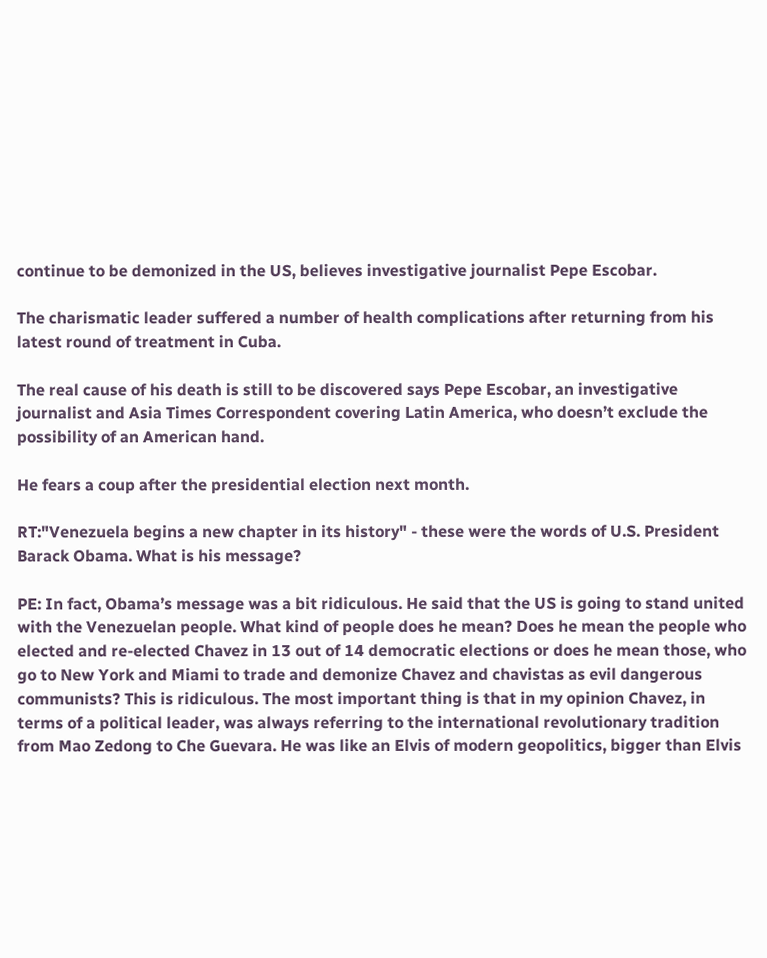continue to be demonized in the US, believes investigative journalist Pepe Escobar.

The charismatic leader suffered a number of health complications after returning from his latest round of treatment in Cuba.

The real cause of his death is still to be discovered says Pepe Escobar, an investigative journalist and Asia Times Correspondent covering Latin America, who doesn’t exclude the possibility of an American hand.

He fears a coup after the presidential election next month.

RT:"Venezuela begins a new chapter in its history" - these were the words of U.S. President Barack Obama. What is his message?

PE: In fact, Obama’s message was a bit ridiculous. He said that the US is going to stand united with the Venezuelan people. What kind of people does he mean? Does he mean the people who elected and re-elected Chavez in 13 out of 14 democratic elections or does he mean those, who go to New York and Miami to trade and demonize Chavez and chavistas as evil dangerous communists? This is ridiculous. The most important thing is that in my opinion Chavez, in terms of a political leader, was always referring to the international revolutionary tradition from Mao Zedong to Che Guevara. He was like an Elvis of modern geopolitics, bigger than Elvis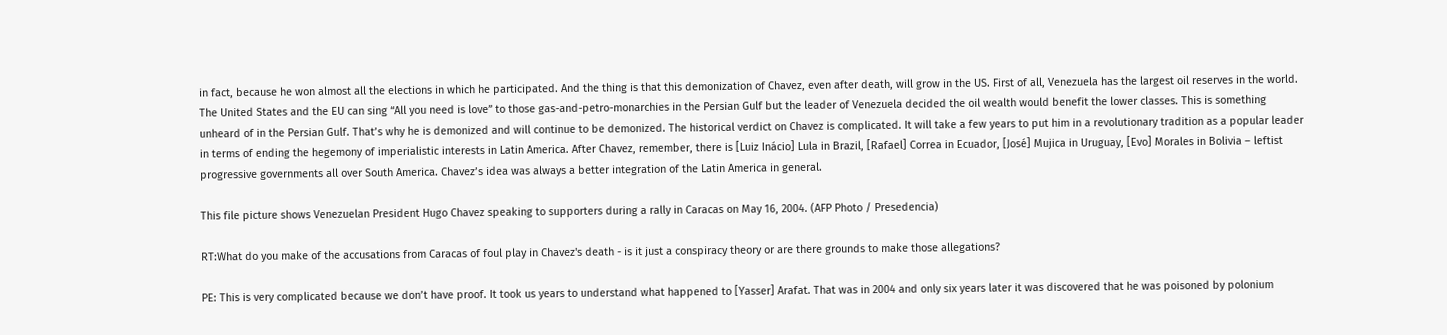in fact, because he won almost all the elections in which he participated. And the thing is that this demonization of Chavez, even after death, will grow in the US. First of all, Venezuela has the largest oil reserves in the world. The United States and the EU can sing “All you need is love” to those gas-and-petro-monarchies in the Persian Gulf but the leader of Venezuela decided the oil wealth would benefit the lower classes. This is something unheard of in the Persian Gulf. That’s why he is demonized and will continue to be demonized. The historical verdict on Chavez is complicated. It will take a few years to put him in a revolutionary tradition as a popular leader in terms of ending the hegemony of imperialistic interests in Latin America. After Chavez, remember, there is [Luiz Inácio] Lula in Brazil, [Rafael] Correa in Ecuador, [José] Mujica in Uruguay, [Evo] Morales in Bolivia – leftist progressive governments all over South America. Chavez’s idea was always a better integration of the Latin America in general.

This file picture shows Venezuelan President Hugo Chavez speaking to supporters during a rally in Caracas on May 16, 2004. (AFP Photo / Presedencia)

RT:What do you make of the accusations from Caracas of foul play in Chavez's death - is it just a conspiracy theory or are there grounds to make those allegations?

PE: This is very complicated because we don’t have proof. It took us years to understand what happened to [Yasser] Arafat. That was in 2004 and only six years later it was discovered that he was poisoned by polonium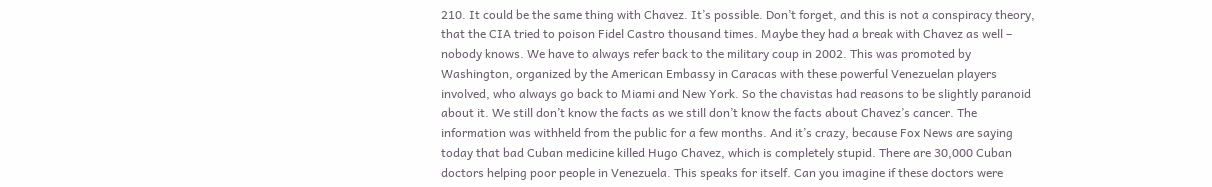210. It could be the same thing with Chavez. It’s possible. Don’t forget, and this is not a conspiracy theory, that the CIA tried to poison Fidel Castro thousand times. Maybe they had a break with Chavez as well – nobody knows. We have to always refer back to the military coup in 2002. This was promoted by Washington, organized by the American Embassy in Caracas with these powerful Venezuelan players involved, who always go back to Miami and New York. So the chavistas had reasons to be slightly paranoid about it. We still don’t know the facts as we still don’t know the facts about Chavez’s cancer. The information was withheld from the public for a few months. And it’s crazy, because Fox News are saying today that bad Cuban medicine killed Hugo Chavez, which is completely stupid. There are 30,000 Cuban doctors helping poor people in Venezuela. This speaks for itself. Can you imagine if these doctors were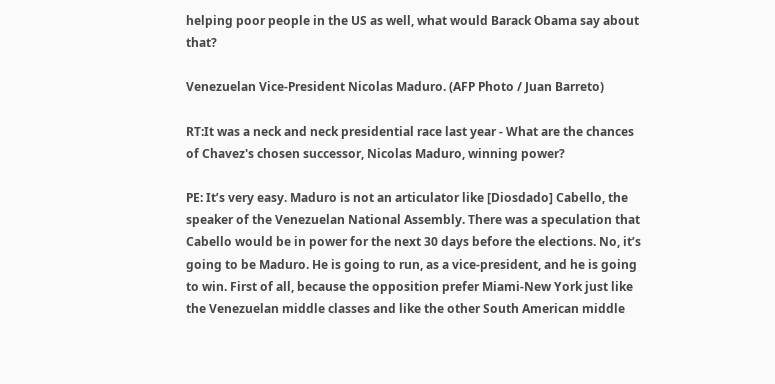helping poor people in the US as well, what would Barack Obama say about that?

Venezuelan Vice-President Nicolas Maduro. (AFP Photo / Juan Barreto)

RT:It was a neck and neck presidential race last year - What are the chances of Chavez's chosen successor, Nicolas Maduro, winning power?

PE: It’s very easy. Maduro is not an articulator like [Diosdado] Cabello, the speaker of the Venezuelan National Assembly. There was a speculation that Cabello would be in power for the next 30 days before the elections. No, it’s going to be Maduro. He is going to run, as a vice-president, and he is going to win. First of all, because the opposition prefer Miami-New York just like the Venezuelan middle classes and like the other South American middle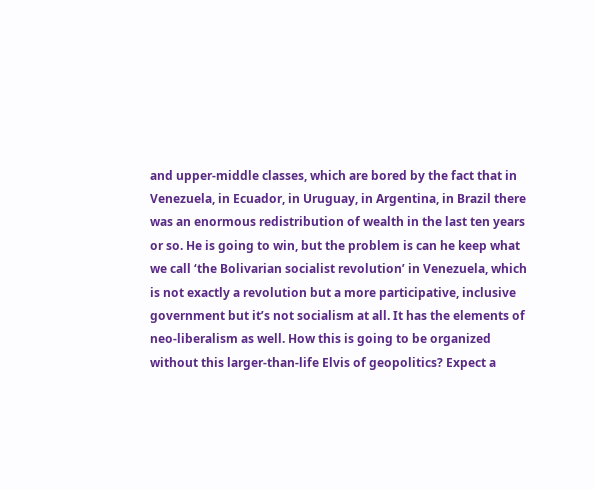and upper-middle classes, which are bored by the fact that in Venezuela, in Ecuador, in Uruguay, in Argentina, in Brazil there was an enormous redistribution of wealth in the last ten years or so. He is going to win, but the problem is can he keep what we call ‘the Bolivarian socialist revolution’ in Venezuela, which is not exactly a revolution but a more participative, inclusive government but it’s not socialism at all. It has the elements of neo-liberalism as well. How this is going to be organized without this larger-than-life Elvis of geopolitics? Expect a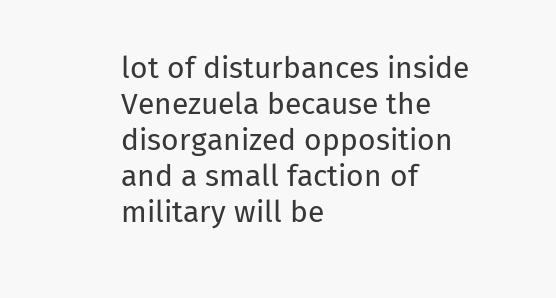lot of disturbances inside Venezuela because the disorganized opposition and a small faction of military will be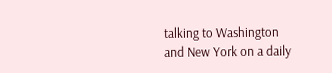talking to Washington and New York on a daily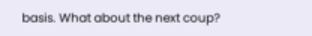basis. What about the next coup?